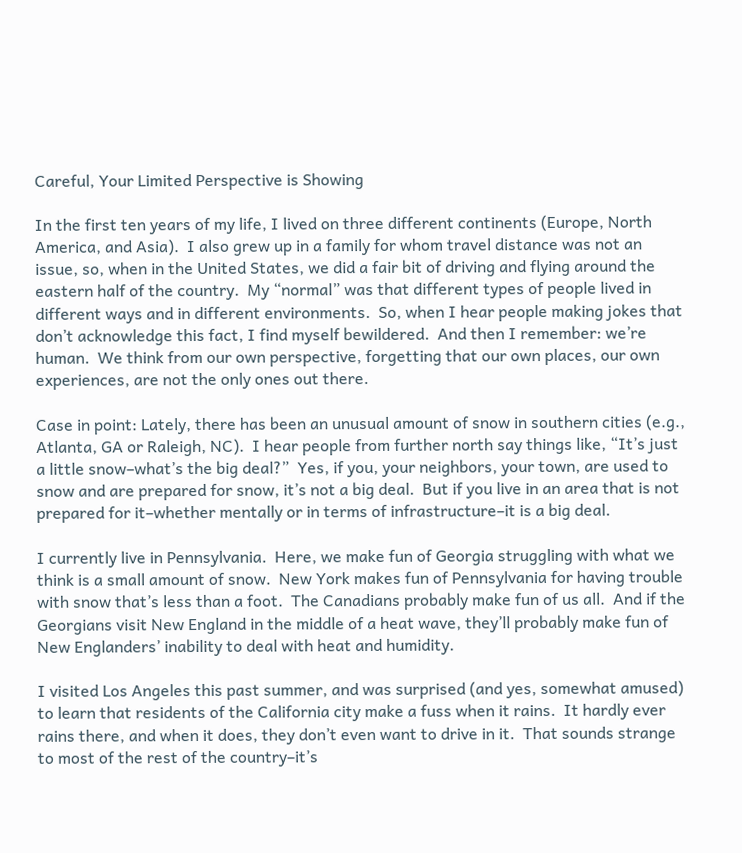Careful, Your Limited Perspective is Showing

In the first ten years of my life, I lived on three different continents (Europe, North America, and Asia).  I also grew up in a family for whom travel distance was not an issue, so, when in the United States, we did a fair bit of driving and flying around the eastern half of the country.  My “normal” was that different types of people lived in different ways and in different environments.  So, when I hear people making jokes that don’t acknowledge this fact, I find myself bewildered.  And then I remember: we’re human.  We think from our own perspective, forgetting that our own places, our own experiences, are not the only ones out there.

Case in point: Lately, there has been an unusual amount of snow in southern cities (e.g., Atlanta, GA or Raleigh, NC).  I hear people from further north say things like, “It’s just a little snow–what’s the big deal?”  Yes, if you, your neighbors, your town, are used to snow and are prepared for snow, it’s not a big deal.  But if you live in an area that is not prepared for it–whether mentally or in terms of infrastructure–it is a big deal.

I currently live in Pennsylvania.  Here, we make fun of Georgia struggling with what we think is a small amount of snow.  New York makes fun of Pennsylvania for having trouble with snow that’s less than a foot.  The Canadians probably make fun of us all.  And if the Georgians visit New England in the middle of a heat wave, they’ll probably make fun of New Englanders’ inability to deal with heat and humidity.

I visited Los Angeles this past summer, and was surprised (and yes, somewhat amused) to learn that residents of the California city make a fuss when it rains.  It hardly ever rains there, and when it does, they don’t even want to drive in it.  That sounds strange to most of the rest of the country–it’s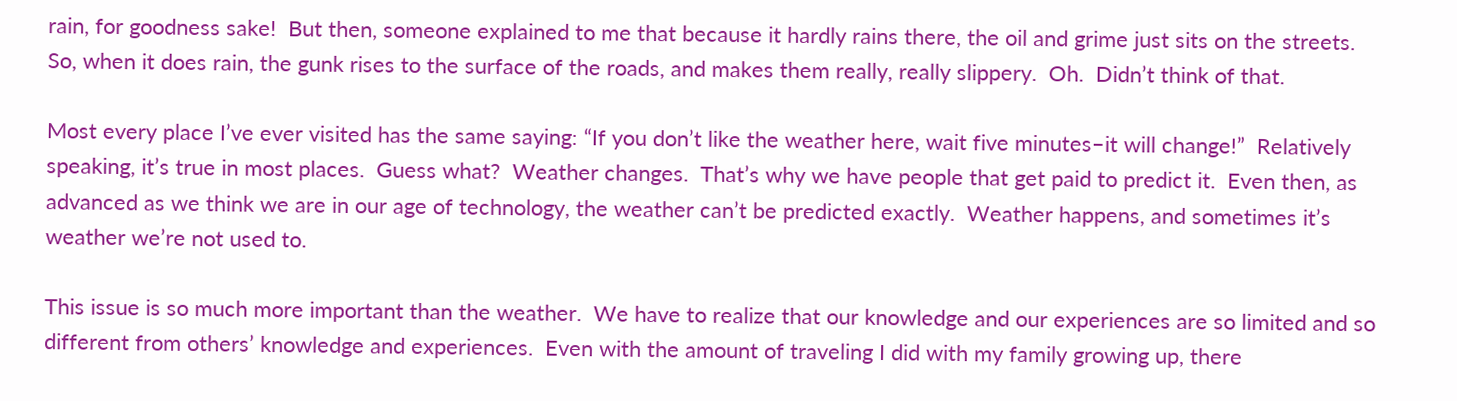rain, for goodness sake!  But then, someone explained to me that because it hardly rains there, the oil and grime just sits on the streets.  So, when it does rain, the gunk rises to the surface of the roads, and makes them really, really slippery.  Oh.  Didn’t think of that.

Most every place I’ve ever visited has the same saying: “If you don’t like the weather here, wait five minutes–it will change!”  Relatively speaking, it’s true in most places.  Guess what?  Weather changes.  That’s why we have people that get paid to predict it.  Even then, as advanced as we think we are in our age of technology, the weather can’t be predicted exactly.  Weather happens, and sometimes it’s weather we’re not used to.

This issue is so much more important than the weather.  We have to realize that our knowledge and our experiences are so limited and so different from others’ knowledge and experiences.  Even with the amount of traveling I did with my family growing up, there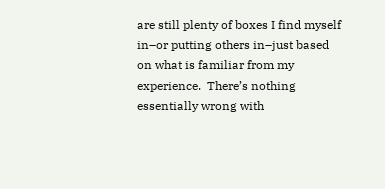are still plenty of boxes I find myself in–or putting others in–just based on what is familiar from my experience.  There’s nothing essentially wrong with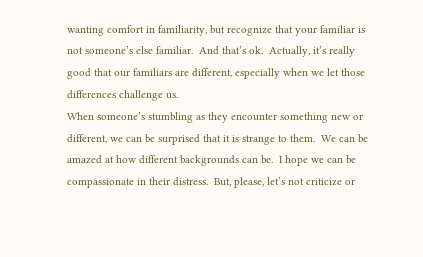wanting comfort in familiarity, but recognize that your familiar is not someone’s else familiar.  And that’s ok.  Actually, it’s really good that our familiars are different, especially when we let those differences challenge us.
When someone’s stumbling as they encounter something new or different, we can be surprised that it is strange to them.  We can be amazed at how different backgrounds can be.  I hope we can be compassionate in their distress.  But, please, let’s not criticize or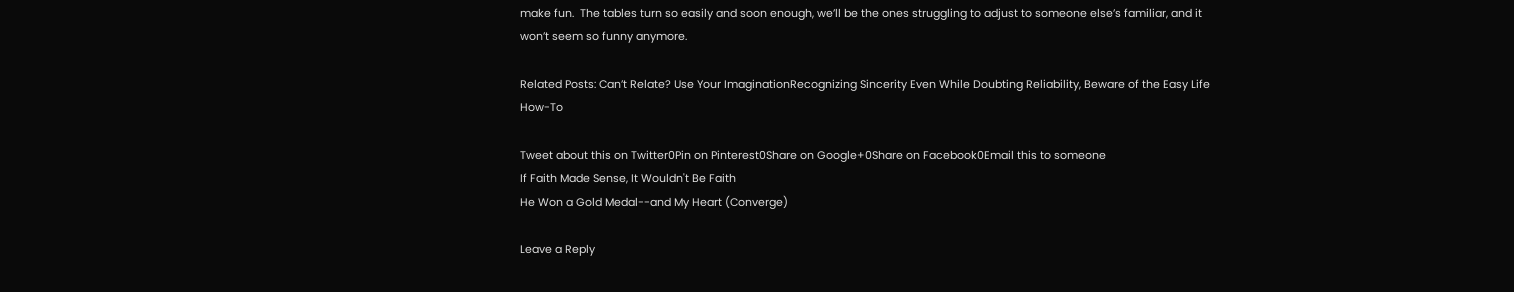make fun.  The tables turn so easily and soon enough, we’ll be the ones struggling to adjust to someone else’s familiar, and it won’t seem so funny anymore.

Related Posts: Can’t Relate? Use Your ImaginationRecognizing Sincerity Even While Doubting Reliability, Beware of the Easy Life How-To

Tweet about this on Twitter0Pin on Pinterest0Share on Google+0Share on Facebook0Email this to someone
If Faith Made Sense, It Wouldn't Be Faith
He Won a Gold Medal--and My Heart (Converge)

Leave a Reply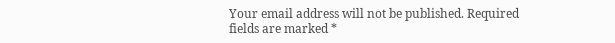Your email address will not be published. Required fields are marked *